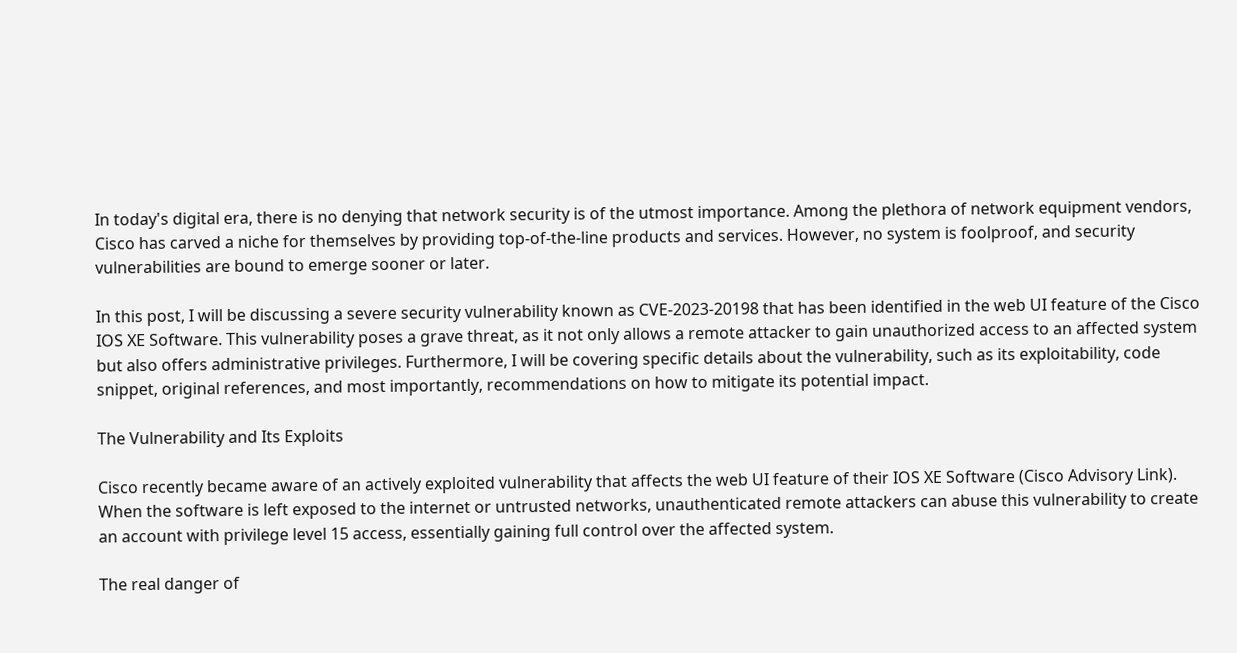In today's digital era, there is no denying that network security is of the utmost importance. Among the plethora of network equipment vendors, Cisco has carved a niche for themselves by providing top-of-the-line products and services. However, no system is foolproof, and security vulnerabilities are bound to emerge sooner or later.

In this post, I will be discussing a severe security vulnerability known as CVE-2023-20198 that has been identified in the web UI feature of the Cisco IOS XE Software. This vulnerability poses a grave threat, as it not only allows a remote attacker to gain unauthorized access to an affected system but also offers administrative privileges. Furthermore, I will be covering specific details about the vulnerability, such as its exploitability, code snippet, original references, and most importantly, recommendations on how to mitigate its potential impact.

The Vulnerability and Its Exploits

Cisco recently became aware of an actively exploited vulnerability that affects the web UI feature of their IOS XE Software (Cisco Advisory Link). When the software is left exposed to the internet or untrusted networks, unauthenticated remote attackers can abuse this vulnerability to create an account with privilege level 15 access, essentially gaining full control over the affected system.

The real danger of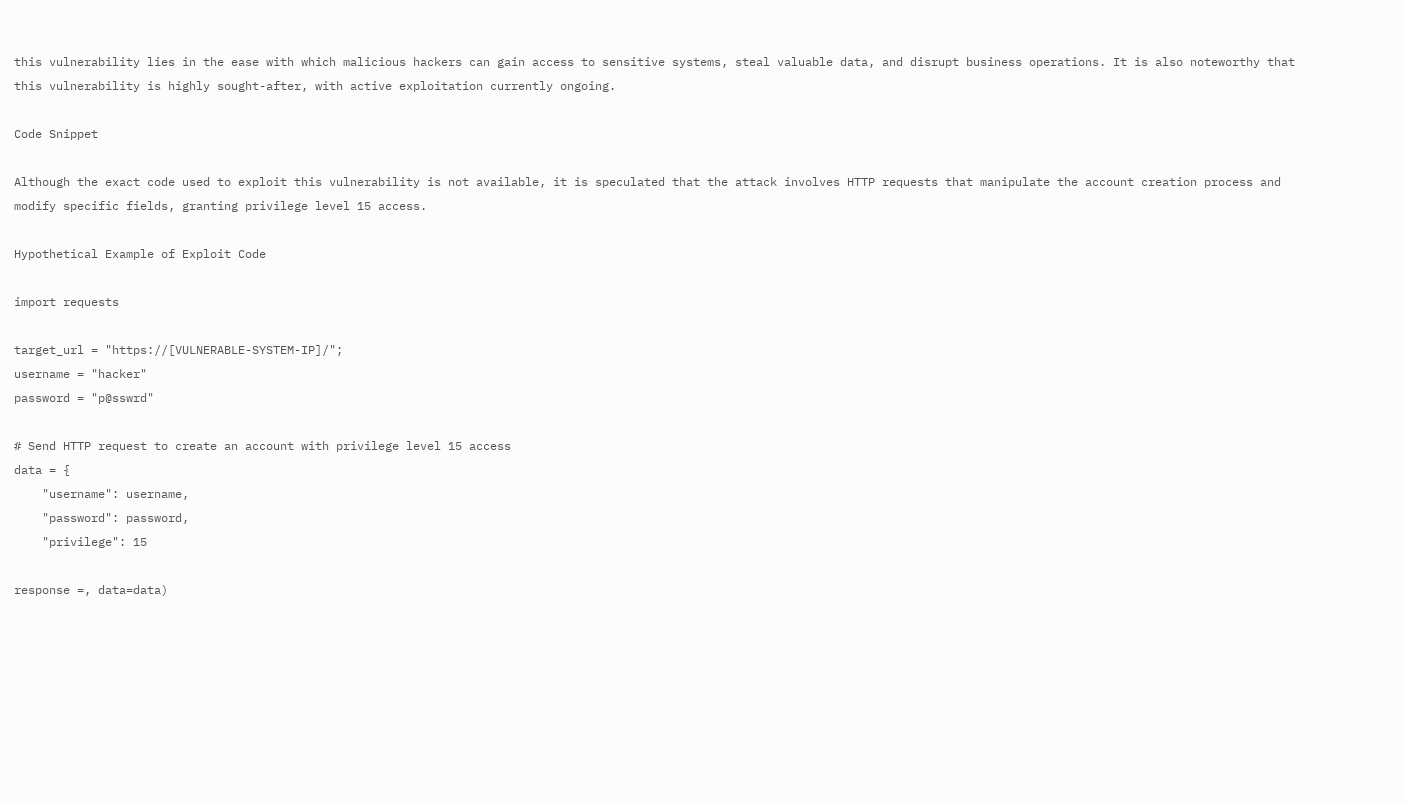this vulnerability lies in the ease with which malicious hackers can gain access to sensitive systems, steal valuable data, and disrupt business operations. It is also noteworthy that this vulnerability is highly sought-after, with active exploitation currently ongoing.

Code Snippet

Although the exact code used to exploit this vulnerability is not available, it is speculated that the attack involves HTTP requests that manipulate the account creation process and modify specific fields, granting privilege level 15 access.

Hypothetical Example of Exploit Code

import requests

target_url = "https://[VULNERABLE-SYSTEM-IP]/";
username = "hacker"
password = "p@sswrd"

# Send HTTP request to create an account with privilege level 15 access
data = {
    "username": username,
    "password": password,
    "privilege": 15

response =, data=data)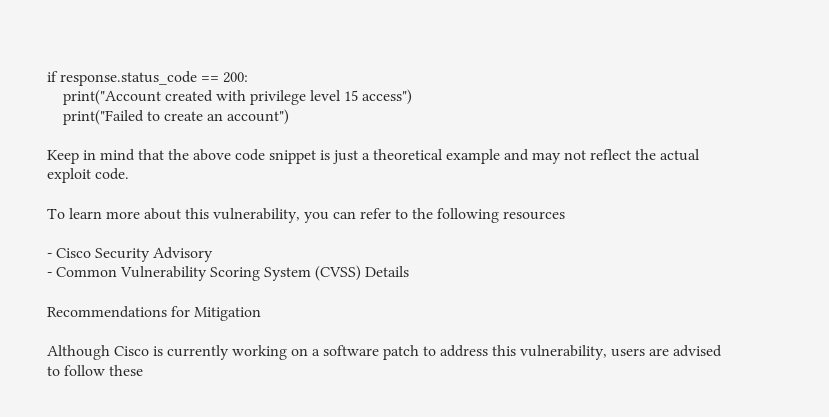if response.status_code == 200:
    print("Account created with privilege level 15 access")
    print("Failed to create an account")

Keep in mind that the above code snippet is just a theoretical example and may not reflect the actual exploit code.

To learn more about this vulnerability, you can refer to the following resources

- Cisco Security Advisory
- Common Vulnerability Scoring System (CVSS) Details

Recommendations for Mitigation

Although Cisco is currently working on a software patch to address this vulnerability, users are advised to follow these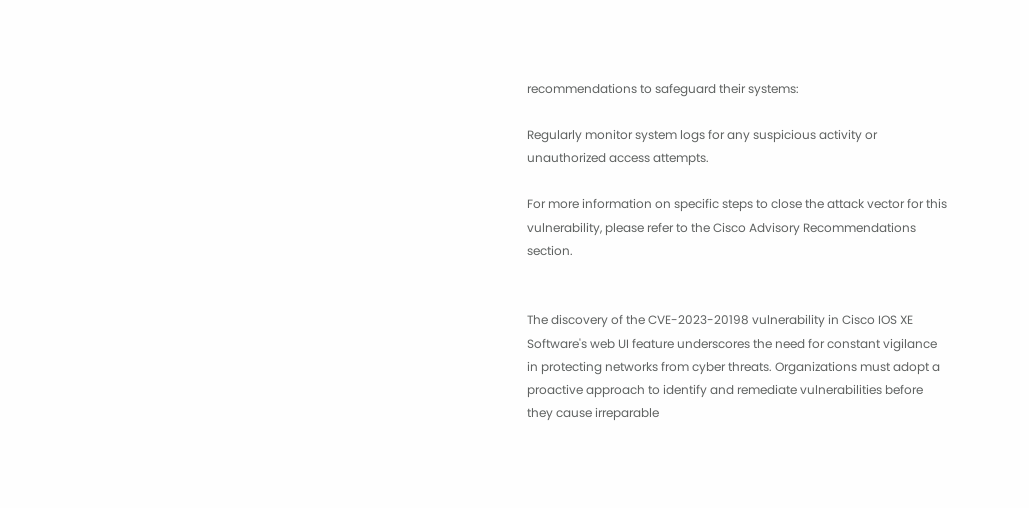recommendations to safeguard their systems:

Regularly monitor system logs for any suspicious activity or unauthorized access attempts.

For more information on specific steps to close the attack vector for this vulnerability, please refer to the Cisco Advisory Recommendations section.


The discovery of the CVE-2023-20198 vulnerability in Cisco IOS XE Software's web UI feature underscores the need for constant vigilance in protecting networks from cyber threats. Organizations must adopt a proactive approach to identify and remediate vulnerabilities before they cause irreparable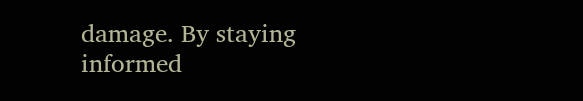damage. By staying informed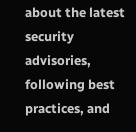about the latest security advisories, following best practices, and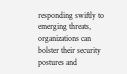responding swiftly to emerging threats, organizations can bolster their security postures and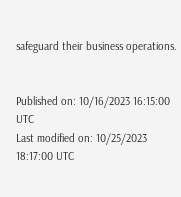safeguard their business operations.


Published on: 10/16/2023 16:15:00 UTC
Last modified on: 10/25/2023 18:17:00 UTC